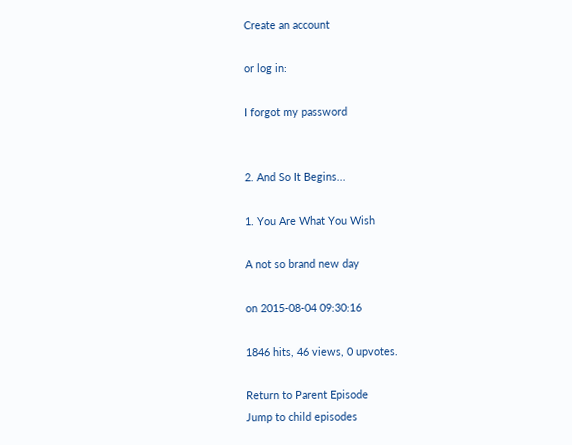Create an account

or log in:

I forgot my password


2. And So It Begins...

1. You Are What You Wish

A not so brand new day

on 2015-08-04 09:30:16

1846 hits, 46 views, 0 upvotes.

Return to Parent Episode
Jump to child episodes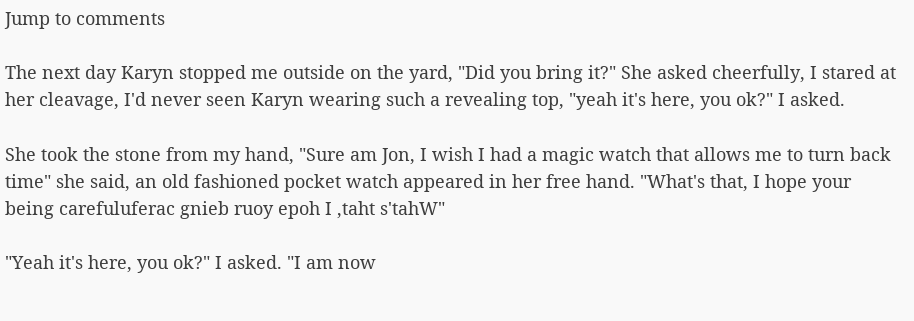Jump to comments

The next day Karyn stopped me outside on the yard, "Did you bring it?" She asked cheerfully, I stared at her cleavage, I'd never seen Karyn wearing such a revealing top, "yeah it's here, you ok?" I asked.

She took the stone from my hand, "Sure am Jon, I wish I had a magic watch that allows me to turn back time" she said, an old fashioned pocket watch appeared in her free hand. "What's that, I hope your being carefuluferac gnieb ruoy epoh I ,taht s'tahW"

"Yeah it's here, you ok?" I asked. "I am now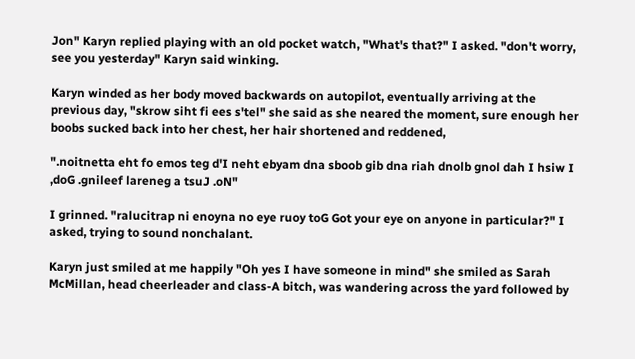Jon" Karyn replied playing with an old pocket watch, "What's that?" I asked. "don't worry, see you yesterday" Karyn said winking.

Karyn winded as her body moved backwards on autopilot, eventually arriving at the previous day, "skrow siht fi ees s'tel" she said as she neared the moment, sure enough her boobs sucked back into her chest, her hair shortened and reddened,

".noitnetta eht fo emos teg d'I neht ebyam dna sboob gib dna riah dnolb gnol dah I hsiw I ,doG .gnileef lareneg a tsuJ .oN"

I grinned. "ralucitrap ni enoyna no eye ruoy toG Got your eye on anyone in particular?" I asked, trying to sound nonchalant.

Karyn just smiled at me happily "Oh yes I have someone in mind" she smiled as Sarah McMillan, head cheerleader and class-A bitch, was wandering across the yard followed by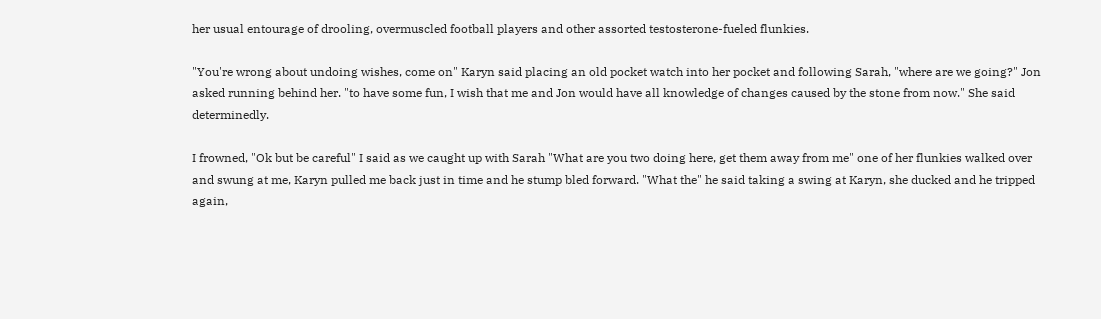her usual entourage of drooling, overmuscled football players and other assorted testosterone-fueled flunkies.

"You're wrong about undoing wishes, come on" Karyn said placing an old pocket watch into her pocket and following Sarah, "where are we going?" Jon asked running behind her. "to have some fun, I wish that me and Jon would have all knowledge of changes caused by the stone from now." She said determinedly.

I frowned, "Ok but be careful" I said as we caught up with Sarah "What are you two doing here, get them away from me" one of her flunkies walked over and swung at me, Karyn pulled me back just in time and he stump bled forward. "What the" he said taking a swing at Karyn, she ducked and he tripped again,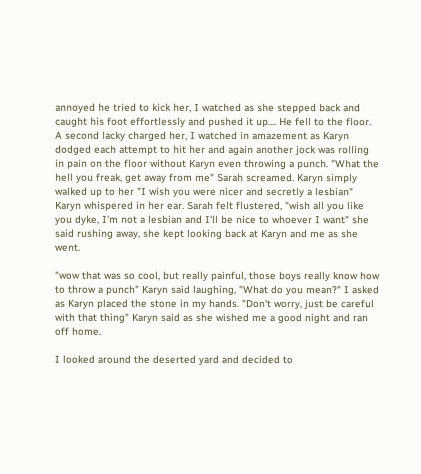annoyed he tried to kick her, I watched as she stepped back and caught his foot effortlessly and pushed it up.... He fell to the floor. A second lacky charged her, I watched in amazement as Karyn dodged each attempt to hit her and again another jock was rolling in pain on the floor without Karyn even throwing a punch. "What the hell you freak, get away from me" Sarah screamed. Karyn simply walked up to her "I wish you were nicer and secretly a lesbian" Karyn whispered in her ear. Sarah felt flustered, "wish all you like you dyke, I'm not a lesbian and I'll be nice to whoever I want" she said rushing away, she kept looking back at Karyn and me as she went.

"wow that was so cool, but really painful, those boys really know how to throw a punch" Karyn said laughing, "What do you mean?" I asked as Karyn placed the stone in my hands. "Don't worry, just be careful with that thing" Karyn said as she wished me a good night and ran off home.

I looked around the deserted yard and decided to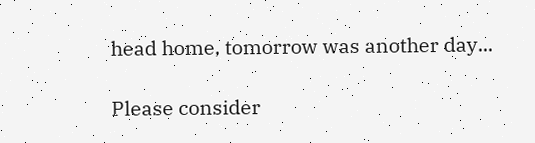head home, tomorrow was another day...

Please consider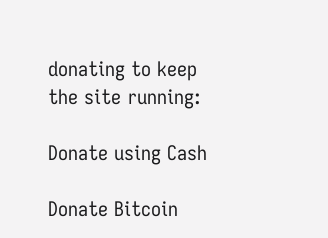donating to keep the site running:

Donate using Cash

Donate Bitcoin